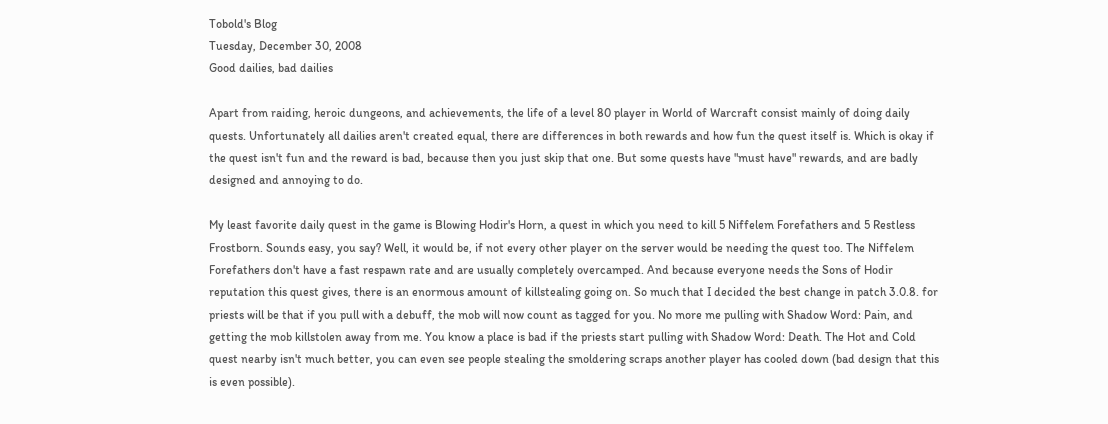Tobold's Blog
Tuesday, December 30, 2008
Good dailies, bad dailies

Apart from raiding, heroic dungeons, and achievements, the life of a level 80 player in World of Warcraft consist mainly of doing daily quests. Unfortunately all dailies aren't created equal, there are differences in both rewards and how fun the quest itself is. Which is okay if the quest isn't fun and the reward is bad, because then you just skip that one. But some quests have "must have" rewards, and are badly designed and annoying to do.

My least favorite daily quest in the game is Blowing Hodir's Horn, a quest in which you need to kill 5 Niffelem Forefathers and 5 Restless Frostborn. Sounds easy, you say? Well, it would be, if not every other player on the server would be needing the quest too. The Niffelem Forefathers don't have a fast respawn rate and are usually completely overcamped. And because everyone needs the Sons of Hodir reputation this quest gives, there is an enormous amount of killstealing going on. So much that I decided the best change in patch 3.0.8. for priests will be that if you pull with a debuff, the mob will now count as tagged for you. No more me pulling with Shadow Word: Pain, and getting the mob killstolen away from me. You know a place is bad if the priests start pulling with Shadow Word: Death. The Hot and Cold quest nearby isn't much better, you can even see people stealing the smoldering scraps another player has cooled down (bad design that this is even possible).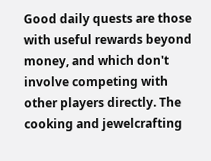Good daily quests are those with useful rewards beyond money, and which don't involve competing with other players directly. The cooking and jewelcrafting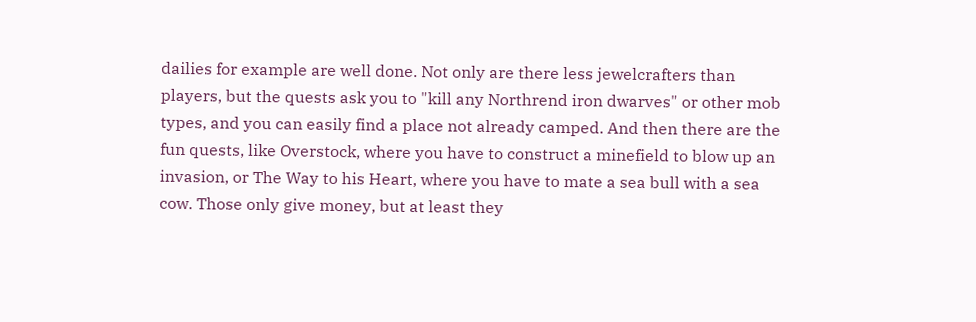dailies for example are well done. Not only are there less jewelcrafters than players, but the quests ask you to "kill any Northrend iron dwarves" or other mob types, and you can easily find a place not already camped. And then there are the fun quests, like Overstock, where you have to construct a minefield to blow up an invasion, or The Way to his Heart, where you have to mate a sea bull with a sea cow. Those only give money, but at least they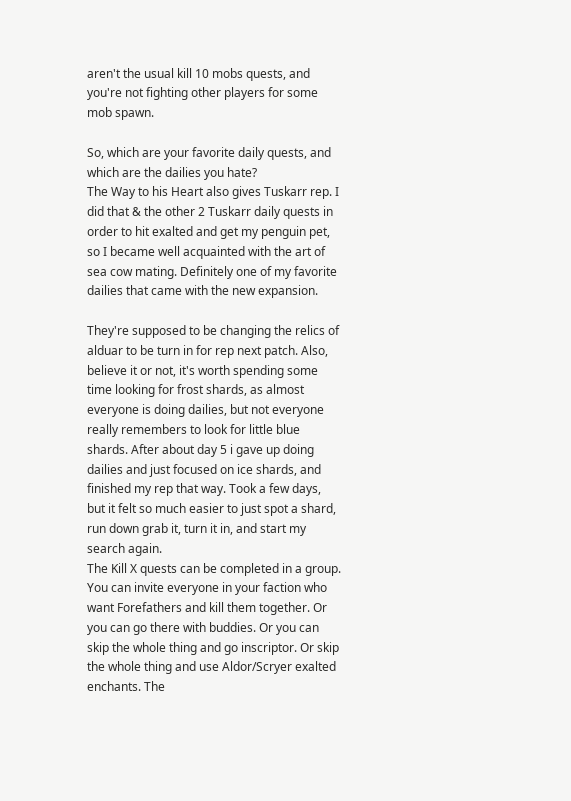aren't the usual kill 10 mobs quests, and you're not fighting other players for some mob spawn.

So, which are your favorite daily quests, and which are the dailies you hate?
The Way to his Heart also gives Tuskarr rep. I did that & the other 2 Tuskarr daily quests in order to hit exalted and get my penguin pet, so I became well acquainted with the art of sea cow mating. Definitely one of my favorite dailies that came with the new expansion.

They're supposed to be changing the relics of alduar to be turn in for rep next patch. Also, believe it or not, it's worth spending some time looking for frost shards, as almost everyone is doing dailies, but not everyone really remembers to look for little blue shards. After about day 5 i gave up doing dailies and just focused on ice shards, and finished my rep that way. Took a few days, but it felt so much easier to just spot a shard, run down grab it, turn it in, and start my search again.
The Kill X quests can be completed in a group. You can invite everyone in your faction who want Forefathers and kill them together. Or you can go there with buddies. Or you can skip the whole thing and go inscriptor. Or skip the whole thing and use Aldor/Scryer exalted enchants. The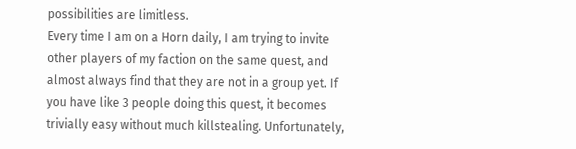possibilities are limitless.
Every time I am on a Horn daily, I am trying to invite other players of my faction on the same quest, and almost always find that they are not in a group yet. If you have like 3 people doing this quest, it becomes trivially easy without much killstealing. Unfortunately,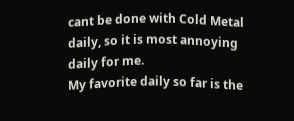cant be done with Cold Metal daily, so it is most annoying daily for me.
My favorite daily so far is the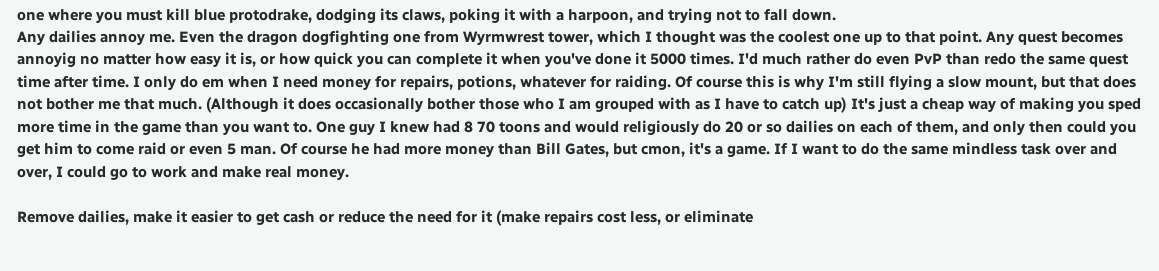one where you must kill blue protodrake, dodging its claws, poking it with a harpoon, and trying not to fall down.
Any dailies annoy me. Even the dragon dogfighting one from Wyrmwrest tower, which I thought was the coolest one up to that point. Any quest becomes annoyig no matter how easy it is, or how quick you can complete it when you've done it 5000 times. I'd much rather do even PvP than redo the same quest time after time. I only do em when I need money for repairs, potions, whatever for raiding. Of course this is why I'm still flying a slow mount, but that does not bother me that much. (Although it does occasionally bother those who I am grouped with as I have to catch up) It's just a cheap way of making you sped more time in the game than you want to. One guy I knew had 8 70 toons and would religiously do 20 or so dailies on each of them, and only then could you get him to come raid or even 5 man. Of course he had more money than Bill Gates, but cmon, it's a game. If I want to do the same mindless task over and over, I could go to work and make real money.

Remove dailies, make it easier to get cash or reduce the need for it (make repairs cost less, or eliminate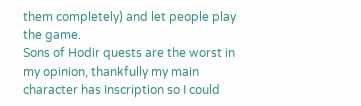them completely) and let people play the game.
Sons of Hodir quests are the worst in my opinion, thankfully my main character has Inscription so I could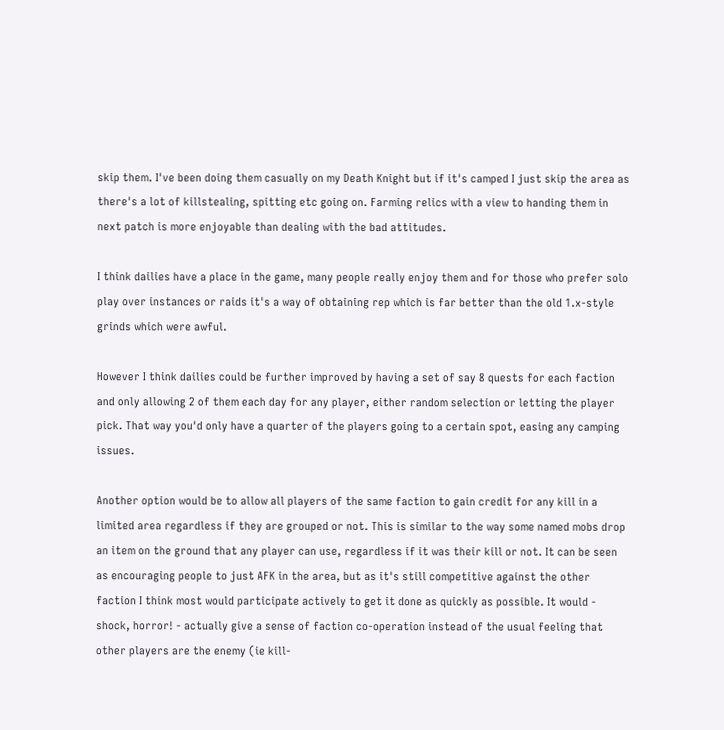skip them. I've been doing them casually on my Death Knight but if it's camped I just skip the area as there's a lot of killstealing, spitting etc going on. Farming relics with a view to handing them in next patch is more enjoyable than dealing with the bad attitudes.

I think dailies have a place in the game, many people really enjoy them and for those who prefer solo play over instances or raids it's a way of obtaining rep which is far better than the old 1.x-style grinds which were awful.

However I think dailies could be further improved by having a set of say 8 quests for each faction and only allowing 2 of them each day for any player, either random selection or letting the player pick. That way you'd only have a quarter of the players going to a certain spot, easing any camping issues.

Another option would be to allow all players of the same faction to gain credit for any kill in a limited area regardless if they are grouped or not. This is similar to the way some named mobs drop an item on the ground that any player can use, regardless if it was their kill or not. It can be seen as encouraging people to just AFK in the area, but as it's still competitive against the other faction I think most would participate actively to get it done as quickly as possible. It would - shock, horror! - actually give a sense of faction co-operation instead of the usual feeling that other players are the enemy (ie kill-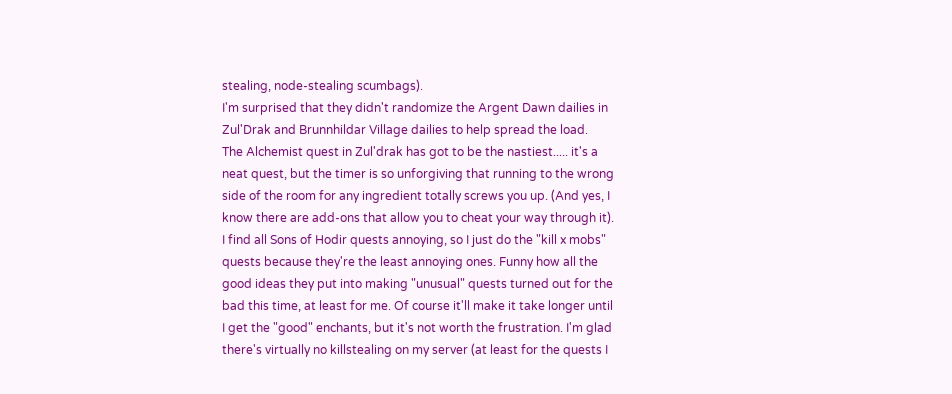stealing, node-stealing scumbags).
I'm surprised that they didn't randomize the Argent Dawn dailies in Zul'Drak and Brunnhildar Village dailies to help spread the load.
The Alchemist quest in Zul'drak has got to be the nastiest..... it's a neat quest, but the timer is so unforgiving that running to the wrong side of the room for any ingredient totally screws you up. (And yes, I know there are add-ons that allow you to cheat your way through it).
I find all Sons of Hodir quests annoying, so I just do the "kill x mobs" quests because they're the least annoying ones. Funny how all the good ideas they put into making "unusual" quests turned out for the bad this time, at least for me. Of course it'll make it take longer until I get the "good" enchants, but it's not worth the frustration. I'm glad there's virtually no killstealing on my server (at least for the quests I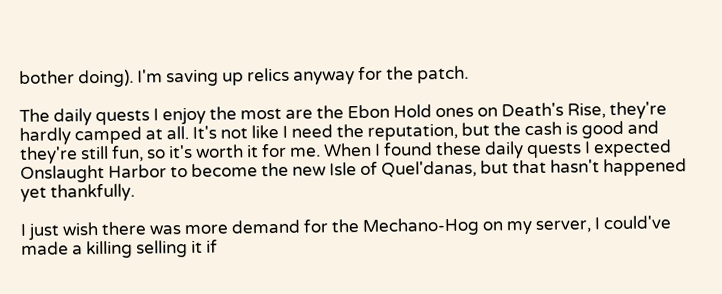bother doing). I'm saving up relics anyway for the patch.

The daily quests I enjoy the most are the Ebon Hold ones on Death's Rise, they're hardly camped at all. It's not like I need the reputation, but the cash is good and they're still fun, so it's worth it for me. When I found these daily quests I expected Onslaught Harbor to become the new Isle of Quel'danas, but that hasn't happened yet thankfully.

I just wish there was more demand for the Mechano-Hog on my server, I could've made a killing selling it if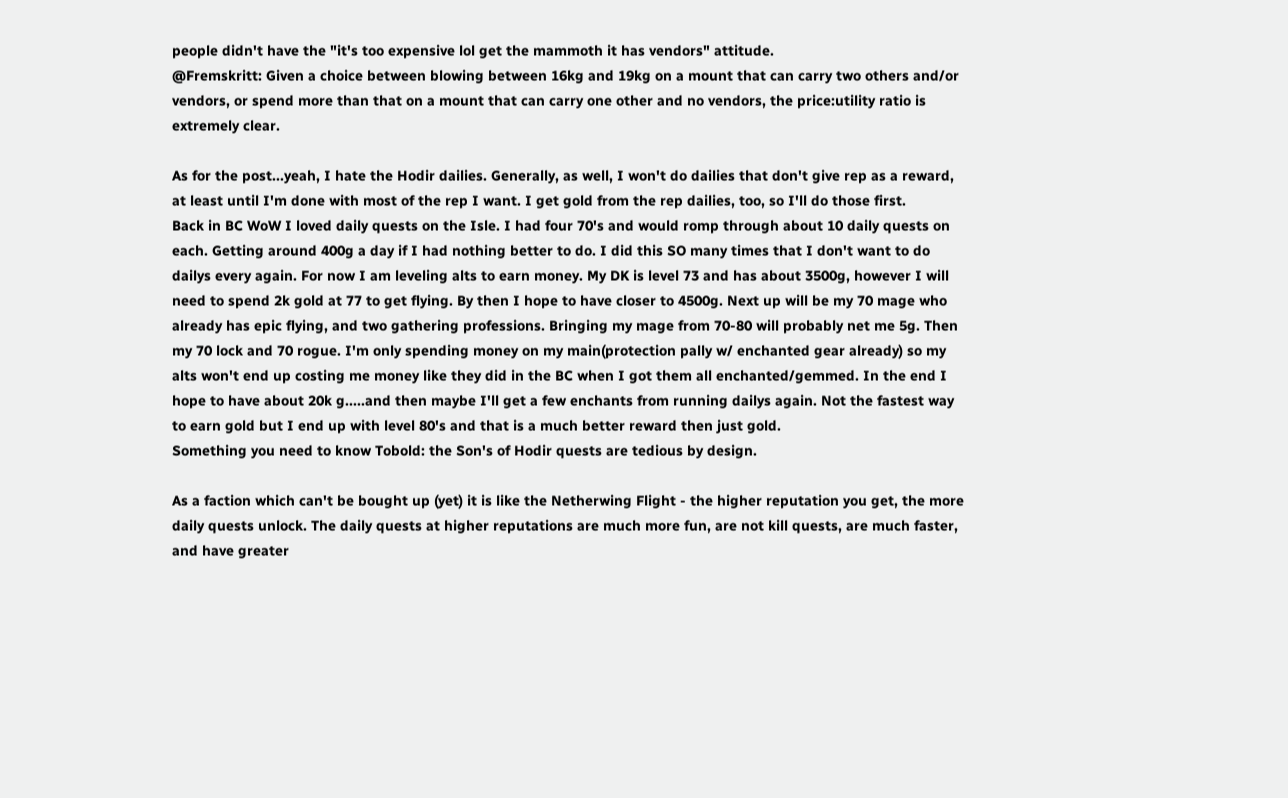people didn't have the "it's too expensive lol get the mammoth it has vendors" attitude.
@Fremskritt: Given a choice between blowing between 16kg and 19kg on a mount that can carry two others and/or vendors, or spend more than that on a mount that can carry one other and no vendors, the price:utility ratio is extremely clear.

As for the post...yeah, I hate the Hodir dailies. Generally, as well, I won't do dailies that don't give rep as a reward, at least until I'm done with most of the rep I want. I get gold from the rep dailies, too, so I'll do those first.
Back in BC WoW I loved daily quests on the Isle. I had four 70's and would romp through about 10 daily quests on each. Getting around 400g a day if I had nothing better to do. I did this SO many times that I don't want to do dailys every again. For now I am leveling alts to earn money. My DK is level 73 and has about 3500g, however I will need to spend 2k gold at 77 to get flying. By then I hope to have closer to 4500g. Next up will be my 70 mage who already has epic flying, and two gathering professions. Bringing my mage from 70-80 will probably net me 5g. Then my 70 lock and 70 rogue. I'm only spending money on my main(protection pally w/ enchanted gear already) so my alts won't end up costing me money like they did in the BC when I got them all enchanted/gemmed. In the end I hope to have about 20k g.....and then maybe I'll get a few enchants from running dailys again. Not the fastest way to earn gold but I end up with level 80's and that is a much better reward then just gold.
Something you need to know Tobold: the Son's of Hodir quests are tedious by design.

As a faction which can't be bought up (yet) it is like the Netherwing Flight - the higher reputation you get, the more daily quests unlock. The daily quests at higher reputations are much more fun, are not kill quests, are much faster, and have greater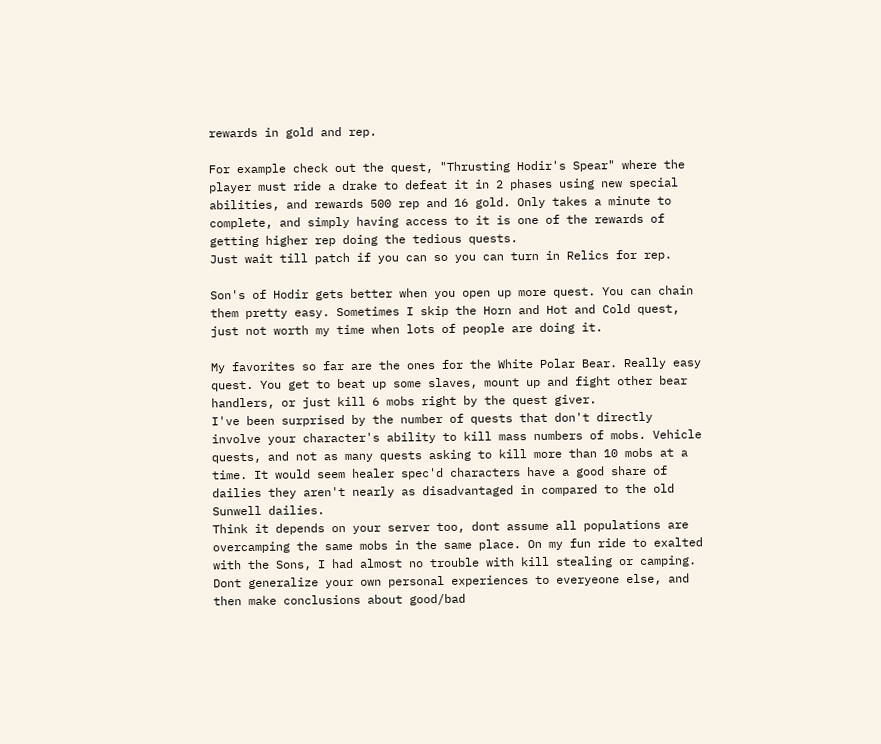rewards in gold and rep.

For example check out the quest, "Thrusting Hodir's Spear" where the player must ride a drake to defeat it in 2 phases using new special abilities, and rewards 500 rep and 16 gold. Only takes a minute to complete, and simply having access to it is one of the rewards of getting higher rep doing the tedious quests.
Just wait till patch if you can so you can turn in Relics for rep.

Son's of Hodir gets better when you open up more quest. You can chain them pretty easy. Sometimes I skip the Horn and Hot and Cold quest, just not worth my time when lots of people are doing it.

My favorites so far are the ones for the White Polar Bear. Really easy quest. You get to beat up some slaves, mount up and fight other bear handlers, or just kill 6 mobs right by the quest giver.
I've been surprised by the number of quests that don't directly involve your character's ability to kill mass numbers of mobs. Vehicle quests, and not as many quests asking to kill more than 10 mobs at a time. It would seem healer spec'd characters have a good share of dailies they aren't nearly as disadvantaged in compared to the old Sunwell dailies.
Think it depends on your server too, dont assume all populations are overcamping the same mobs in the same place. On my fun ride to exalted with the Sons, I had almost no trouble with kill stealing or camping. Dont generalize your own personal experiences to everyeone else, and then make conclusions about good/bad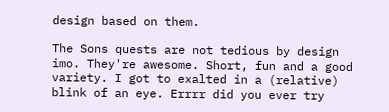design based on them.

The Sons quests are not tedious by design imo. They're awesome. Short, fun and a good variety. I got to exalted in a (relative) blink of an eye. Errrr did you ever try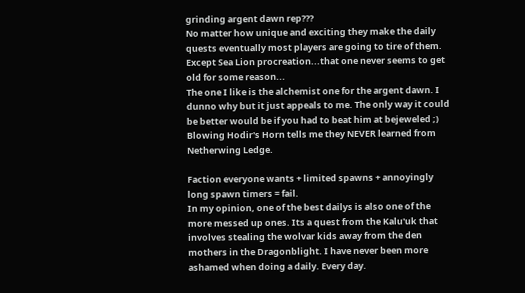grinding argent dawn rep???
No matter how unique and exciting they make the daily quests eventually most players are going to tire of them. Except Sea Lion procreation...that one never seems to get old for some reason...
The one I like is the alchemist one for the argent dawn. I dunno why but it just appeals to me. The only way it could be better would be if you had to beat him at bejeweled ;)
Blowing Hodir's Horn tells me they NEVER learned from Netherwing Ledge.

Faction everyone wants + limited spawns + annoyingly long spawn timers = fail.
In my opinion, one of the best dailys is also one of the more messed up ones. Its a quest from the Kalu'uk that involves stealing the wolvar kids away from the den mothers in the Dragonblight. I have never been more ashamed when doing a daily. Every day.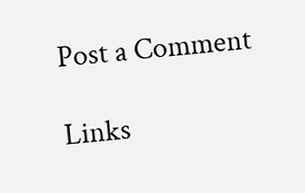Post a Comment

Links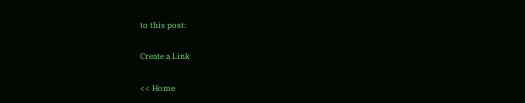to this post:

Create a Link

<< Home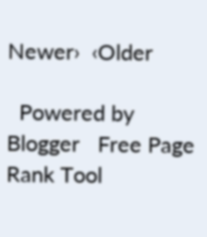Newer›  ‹Older

  Powered by Blogger   Free Page Rank Tool